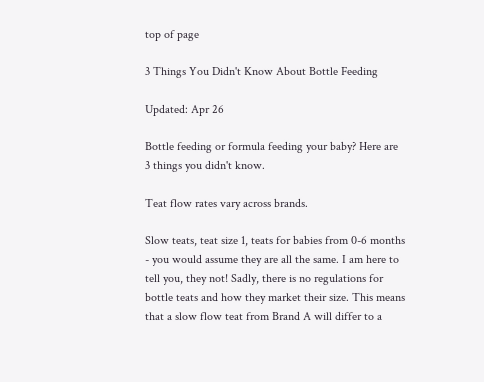top of page

3 Things You Didn't Know About Bottle Feeding

Updated: Apr 26

Bottle feeding or formula feeding your baby? Here are 3 things you didn't know.

Teat flow rates vary across brands.

Slow teats, teat size 1, teats for babies from 0-6 months - you would assume they are all the same. I am here to tell you, they not! Sadly, there is no regulations for bottle teats and how they market their size. This means that a slow flow teat from Brand A will differ to a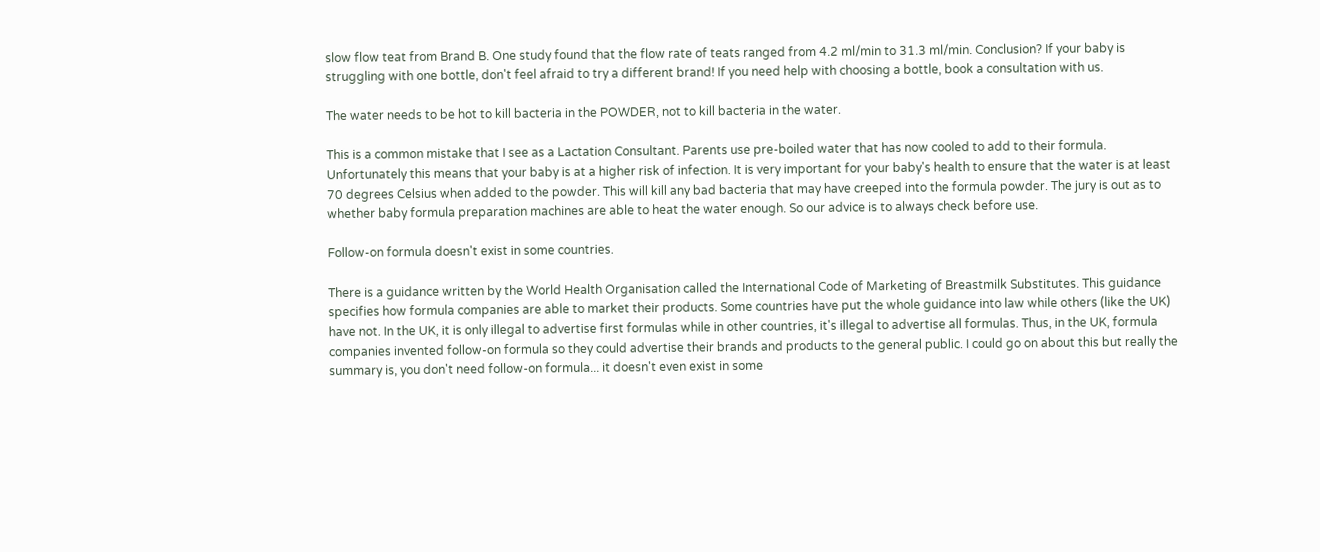slow flow teat from Brand B. One study found that the flow rate of teats ranged from 4.2 ml/min to 31.3 ml/min. Conclusion? If your baby is struggling with one bottle, don't feel afraid to try a different brand! If you need help with choosing a bottle, book a consultation with us.

The water needs to be hot to kill bacteria in the POWDER, not to kill bacteria in the water.

This is a common mistake that I see as a Lactation Consultant. Parents use pre-boiled water that has now cooled to add to their formula. Unfortunately this means that your baby is at a higher risk of infection. It is very important for your baby's health to ensure that the water is at least 70 degrees Celsius when added to the powder. This will kill any bad bacteria that may have creeped into the formula powder. The jury is out as to whether baby formula preparation machines are able to heat the water enough. So our advice is to always check before use.

Follow-on formula doesn't exist in some countries.

There is a guidance written by the World Health Organisation called the International Code of Marketing of Breastmilk Substitutes. This guidance specifies how formula companies are able to market their products. Some countries have put the whole guidance into law while others (like the UK) have not. In the UK, it is only illegal to advertise first formulas while in other countries, it's illegal to advertise all formulas. Thus, in the UK, formula companies invented follow-on formula so they could advertise their brands and products to the general public. I could go on about this but really the summary is, you don't need follow-on formula... it doesn't even exist in some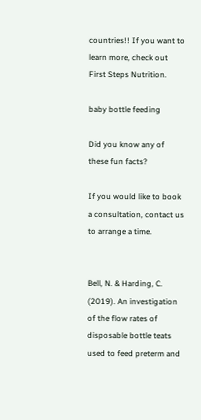countries!! If you want to learn more, check out First Steps Nutrition.

baby bottle feeding

Did you know any of these fun facts?

If you would like to book a consultation, contact us to arrange a time.


Bell, N. & Harding, C. (2019). An investigation of the flow rates of disposable bottle teats used to feed preterm and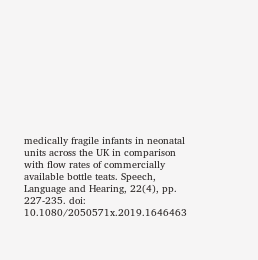medically fragile infants in neonatal units across the UK in comparison with flow rates of commercially available bottle teats. Speech, Language and Hearing, 22(4), pp. 227-235. doi: 10.1080/2050571x.2019.1646463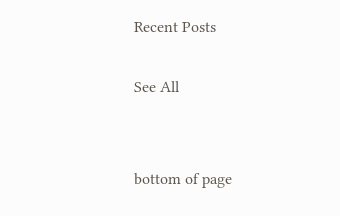Recent Posts

See All


bottom of page